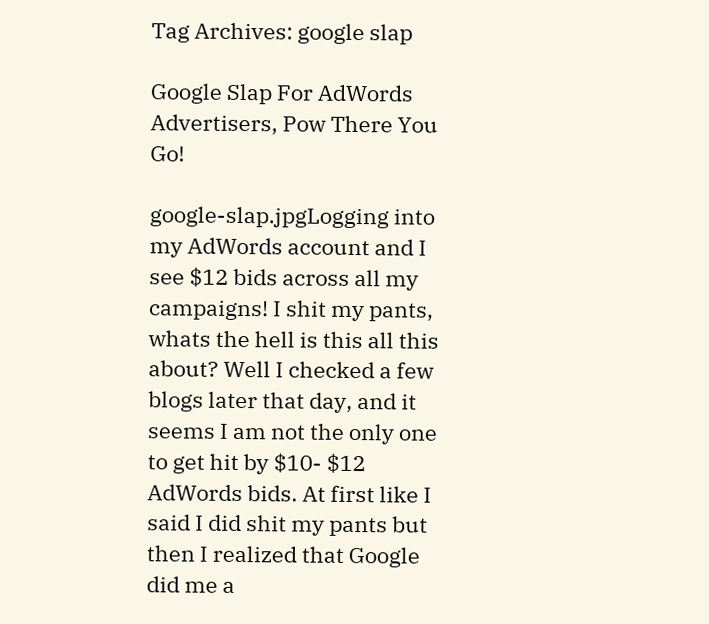Tag Archives: google slap

Google Slap For AdWords Advertisers, Pow There You Go!

google-slap.jpgLogging into my AdWords account and I see $12 bids across all my campaigns! I shit my pants, whats the hell is this all this about? Well I checked a few blogs later that day, and it seems I am not the only one to get hit by $10- $12 AdWords bids. At first like I said I did shit my pants but then I realized that Google did me a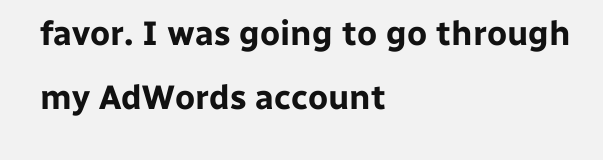favor. I was going to go through my AdWords account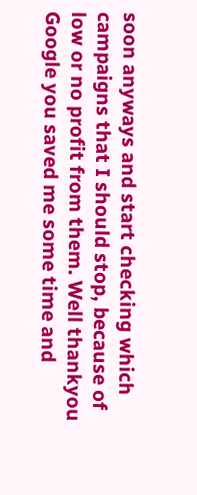soon anyways and start checking which campaigns that I should stop, because of low or no profit from them. Well thankyou Google you saved me some time and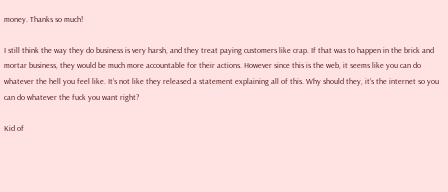money. Thanks so much!

I still think the way they do business is very harsh, and they treat paying customers like crap. If that was to happen in the brick and mortar business, they would be much more accountable for their actions. However since this is the web, it seems like you can do whatever the hell you feel like. It’s not like they released a statement explaining all of this. Why should they, it’s the internet so you can do whatever the fuck you want right?

Kid of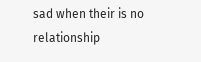sad when their is no relationship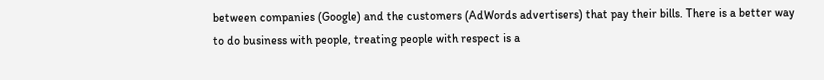between companies (Google) and the customers (AdWords advertisers) that pay their bills. There is a better way to do business with people, treating people with respect is a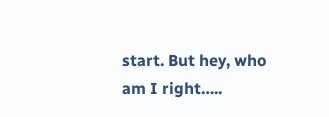start. But hey, who am I right…..